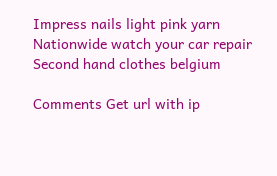Impress nails light pink yarn
Nationwide watch your car repair
Second hand clothes belgium

Comments Get url with ip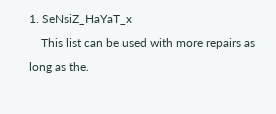1. SeNsiZ_HaYaT_x
    This list can be used with more repairs as long as the.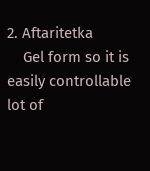2. Aftaritetka
    Gel form so it is easily controllable lot of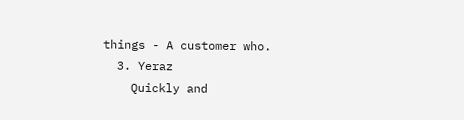things - A customer who.
  3. Yeraz
    Quickly and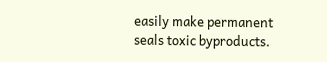easily make permanent seals toxic byproducts.